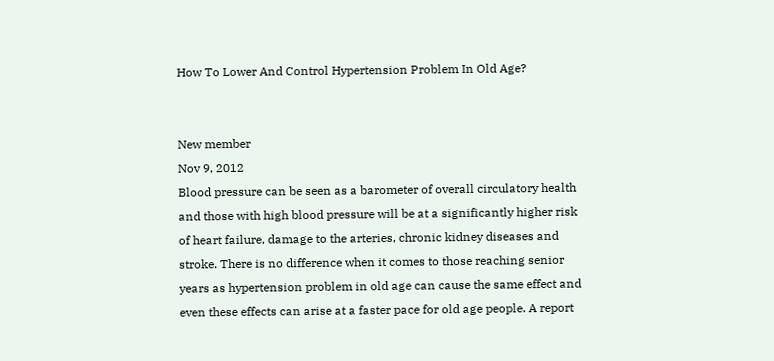How To Lower And Control Hypertension Problem In Old Age?


New member
Nov 9, 2012
Blood pressure can be seen as a barometer of overall circulatory health and those with high blood pressure will be at a significantly higher risk of heart failure, damage to the arteries, chronic kidney diseases and stroke. There is no difference when it comes to those reaching senior years as hypertension problem in old age can cause the same effect and even these effects can arise at a faster pace for old age people. A report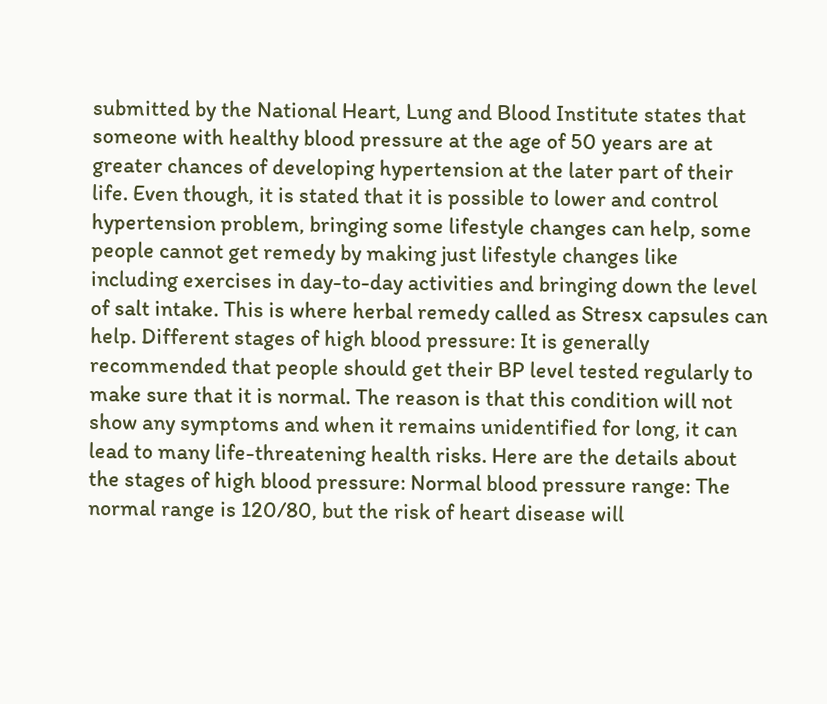submitted by the National Heart, Lung and Blood Institute states that someone with healthy blood pressure at the age of 50 years are at greater chances of developing hypertension at the later part of their life. Even though, it is stated that it is possible to lower and control hypertension problem, bringing some lifestyle changes can help, some people cannot get remedy by making just lifestyle changes like including exercises in day-to-day activities and bringing down the level of salt intake. This is where herbal remedy called as Stresx capsules can help. Different stages of high blood pressure: It is generally recommended that people should get their BP level tested regularly to make sure that it is normal. The reason is that this condition will not show any symptoms and when it remains unidentified for long, it can lead to many life-threatening health risks. Here are the details about the stages of high blood pressure: Normal blood pressure range: The normal range is 120/80, but the risk of heart disease will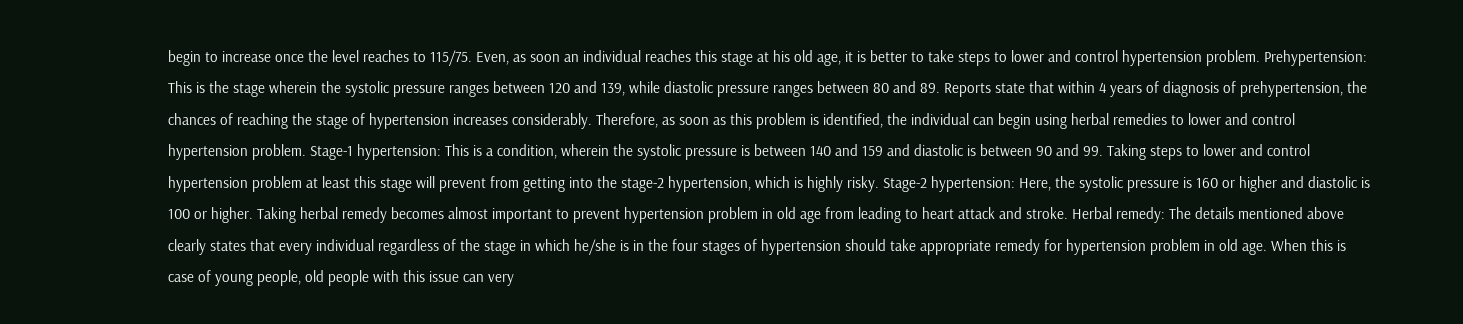begin to increase once the level reaches to 115/75. Even, as soon an individual reaches this stage at his old age, it is better to take steps to lower and control hypertension problem. Prehypertension: This is the stage wherein the systolic pressure ranges between 120 and 139, while diastolic pressure ranges between 80 and 89. Reports state that within 4 years of diagnosis of prehypertension, the chances of reaching the stage of hypertension increases considerably. Therefore, as soon as this problem is identified, the individual can begin using herbal remedies to lower and control hypertension problem. Stage-1 hypertension: This is a condition, wherein the systolic pressure is between 140 and 159 and diastolic is between 90 and 99. Taking steps to lower and control hypertension problem at least this stage will prevent from getting into the stage-2 hypertension, which is highly risky. Stage-2 hypertension: Here, the systolic pressure is 160 or higher and diastolic is 100 or higher. Taking herbal remedy becomes almost important to prevent hypertension problem in old age from leading to heart attack and stroke. Herbal remedy: The details mentioned above clearly states that every individual regardless of the stage in which he/she is in the four stages of hypertension should take appropriate remedy for hypertension problem in old age. When this is case of young people, old people with this issue can very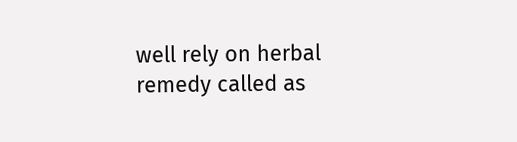well rely on herbal remedy called as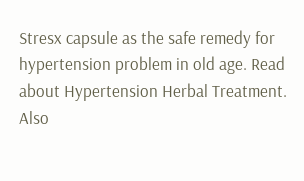Stresx capsule as the safe remedy for hypertension problem in old age. Read about Hypertension Herbal Treatment. Also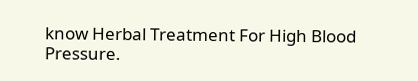know Herbal Treatment For High Blood Pressure.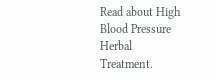Read about High Blood Pressure Herbal Treatment.